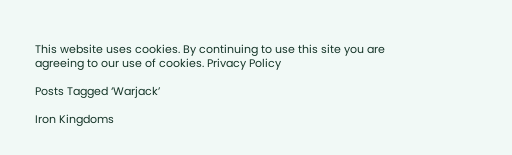This website uses cookies. By continuing to use this site you are agreeing to our use of cookies. Privacy Policy

Posts Tagged ‘Warjack’

Iron Kingdoms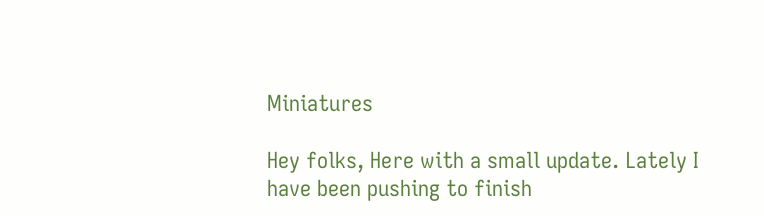Miniatures

Hey folks, Here with a small update. Lately I have been pushing to finish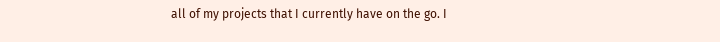all of my projects that I currently have on the go. I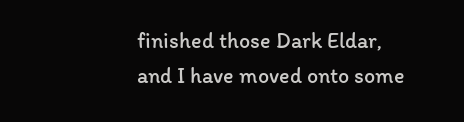finished those Dark Eldar, and I have moved onto some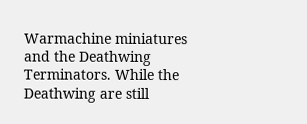Warmachine miniatures and the Deathwing Terminators. While the Deathwing are still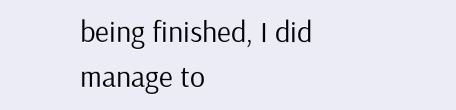being finished, I did manage to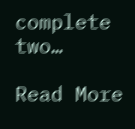complete  two…

Read More